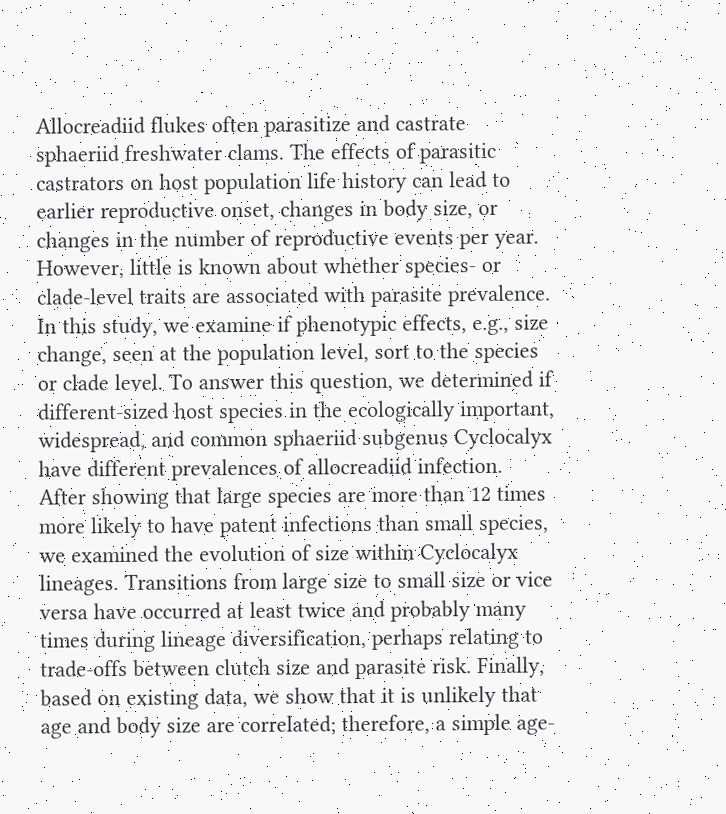Allocreadiid flukes often parasitize and castrate sphaeriid freshwater clams. The effects of parasitic castrators on host population life history can lead to earlier reproductive onset, changes in body size, or changes in the number of reproductive events per year. However, little is known about whether species- or clade-level traits are associated with parasite prevalence. In this study, we examine if phenotypic effects, e.g., size change, seen at the population level, sort to the species or clade level. To answer this question, we determined if different-sized host species in the ecologically important, widespread, and common sphaeriid subgenus Cyclocalyx have different prevalences of allocreadiid infection. After showing that large species are more than 12 times more likely to have patent infections than small species, we examined the evolution of size within Cyclocalyx lineages. Transitions from large size to small size or vice versa have occurred at least twice and probably many times during lineage diversification, perhaps relating to trade-offs between clutch size and parasite risk. Finally, based on existing data, we show that it is unlikely that age and body size are correlated; therefore, a simple age-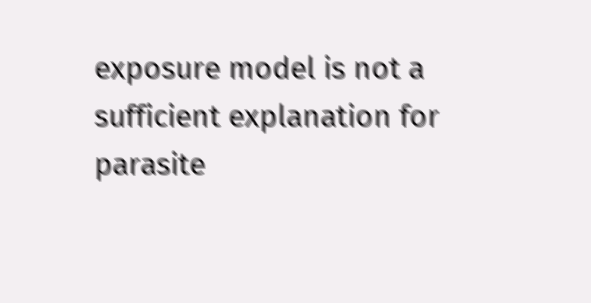exposure model is not a sufficient explanation for parasite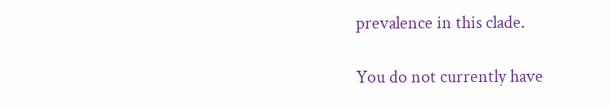prevalence in this clade.

You do not currently have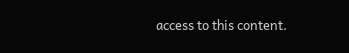access to this content.